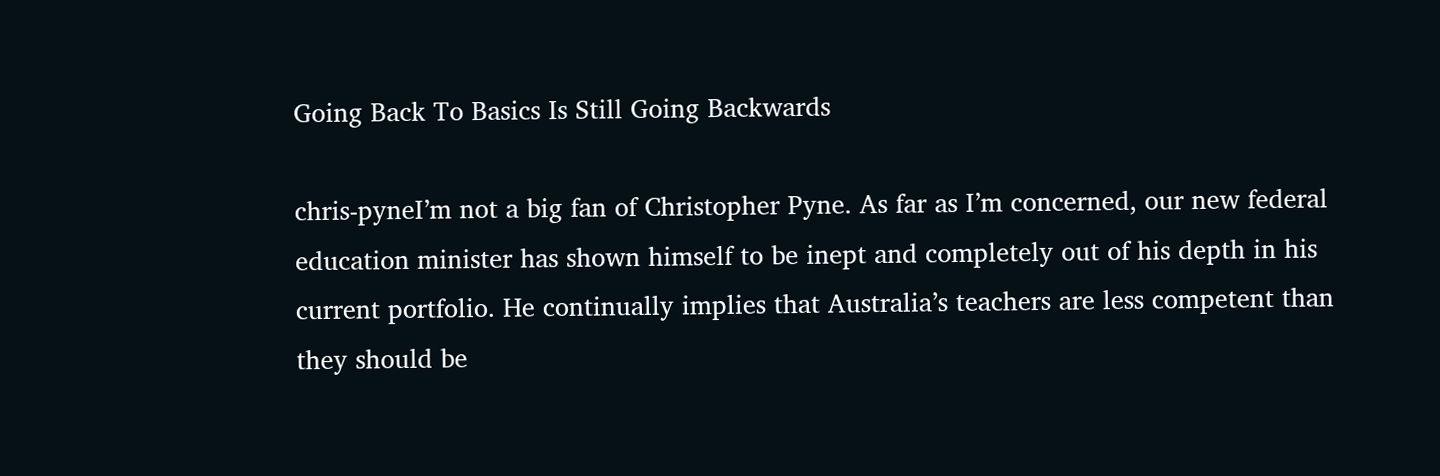Going Back To Basics Is Still Going Backwards

chris-pyneI’m not a big fan of Christopher Pyne. As far as I’m concerned, our new federal education minister has shown himself to be inept and completely out of his depth in his current portfolio. He continually implies that Australia’s teachers are less competent than they should be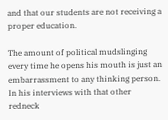and that our students are not receiving a proper education.

The amount of political mudslinging every time he opens his mouth is just an embarrassment to any thinking person. In his interviews with that other redneck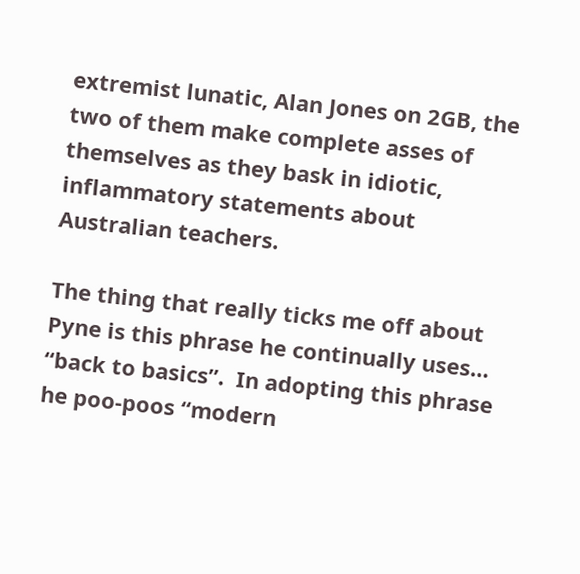extremist lunatic, Alan Jones on 2GB, the two of them make complete asses of themselves as they bask in idiotic, inflammatory statements about Australian teachers.

The thing that really ticks me off about Pyne is this phrase he continually uses… “back to basics”.  In adopting this phrase he poo-poos “modern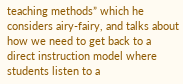teaching methods” which he considers airy-fairy, and talks about how we need to get back to a direct instruction model where students listen to a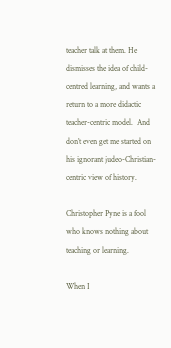teacher talk at them. He dismisses the idea of child-centred learning, and wants a return to a more didactic teacher-centric model.  And don’t even get me started on his ignorant judeo-Christian-centric view of history.

Christopher Pyne is a fool who knows nothing about teaching or learning.

When I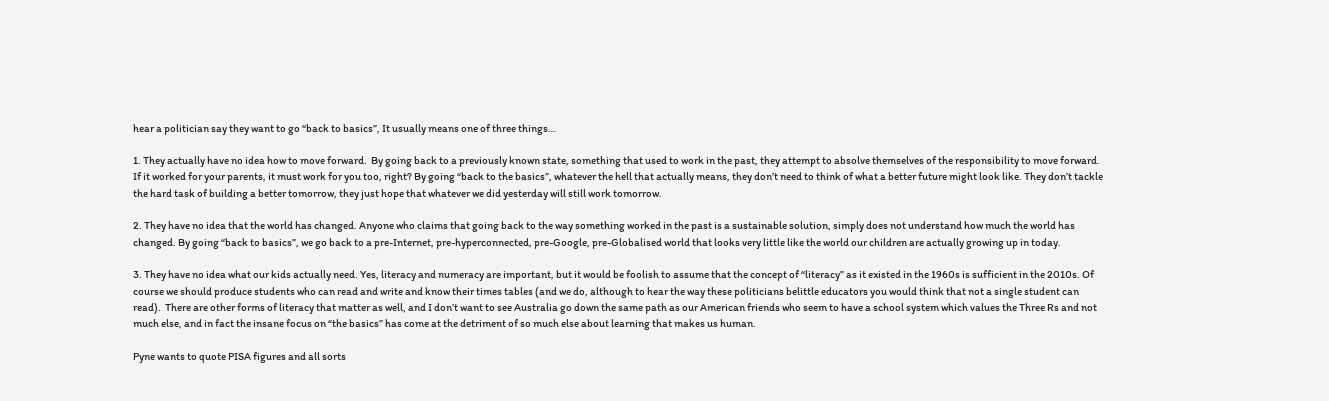hear a politician say they want to go “back to basics”, It usually means one of three things…

1. They actually have no idea how to move forward.  By going back to a previously known state, something that used to work in the past, they attempt to absolve themselves of the responsibility to move forward. If it worked for your parents, it must work for you too, right? By going “back to the basics”, whatever the hell that actually means, they don’t need to think of what a better future might look like. They don’t tackle the hard task of building a better tomorrow, they just hope that whatever we did yesterday will still work tomorrow.

2. They have no idea that the world has changed. Anyone who claims that going back to the way something worked in the past is a sustainable solution, simply does not understand how much the world has changed. By going “back to basics”, we go back to a pre-Internet, pre-hyperconnected, pre-Google, pre-Globalised world that looks very little like the world our children are actually growing up in today.

3. They have no idea what our kids actually need. Yes, literacy and numeracy are important, but it would be foolish to assume that the concept of “literacy” as it existed in the 1960s is sufficient in the 2010s. Of course we should produce students who can read and write and know their times tables (and we do, although to hear the way these politicians belittle educators you would think that not a single student can read).  There are other forms of literacy that matter as well, and I don’t want to see Australia go down the same path as our American friends who seem to have a school system which values the Three Rs and not much else, and in fact the insane focus on “the basics” has come at the detriment of so much else about learning that makes us human.

Pyne wants to quote PISA figures and all sorts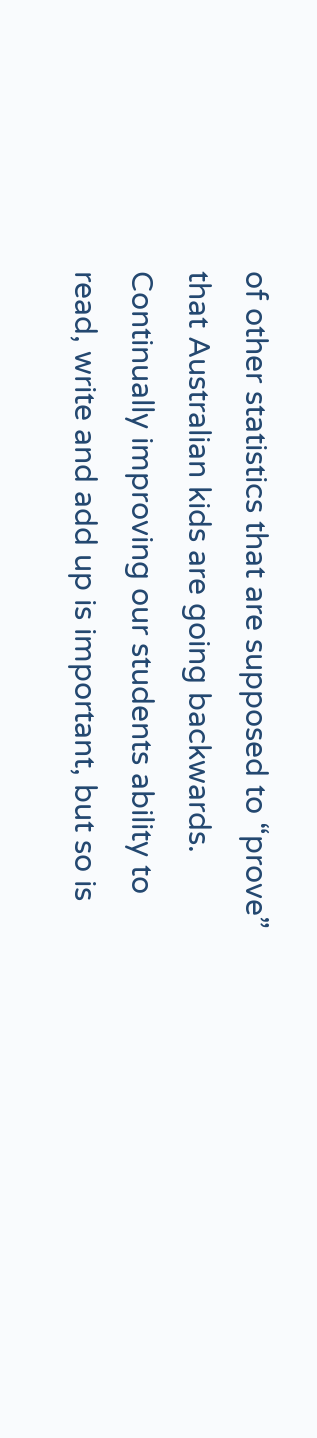of other statistics that are supposed to “prove” that Australian kids are going backwards. Continually improving our students ability to read, write and add up is important, but so is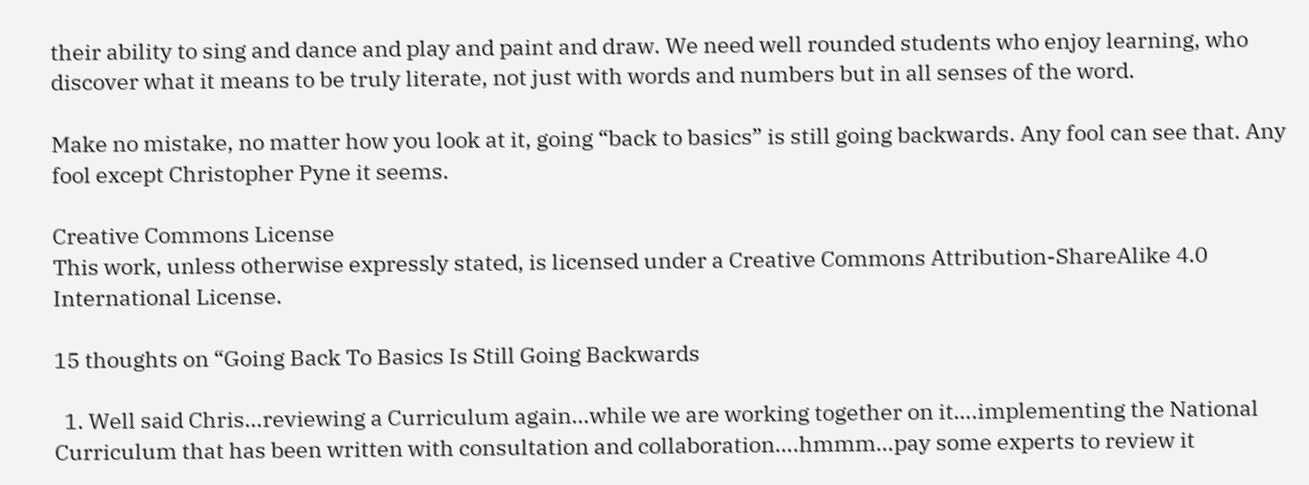their ability to sing and dance and play and paint and draw. We need well rounded students who enjoy learning, who  discover what it means to be truly literate, not just with words and numbers but in all senses of the word.

Make no mistake, no matter how you look at it, going “back to basics” is still going backwards. Any fool can see that. Any fool except Christopher Pyne it seems.

Creative Commons License
This work, unless otherwise expressly stated, is licensed under a Creative Commons Attribution-ShareAlike 4.0 International License.

15 thoughts on “Going Back To Basics Is Still Going Backwards

  1. Well said Chris…reviewing a Curriculum again…while we are working together on it….implementing the National Curriculum that has been written with consultation and collaboration….hmmm…pay some experts to review it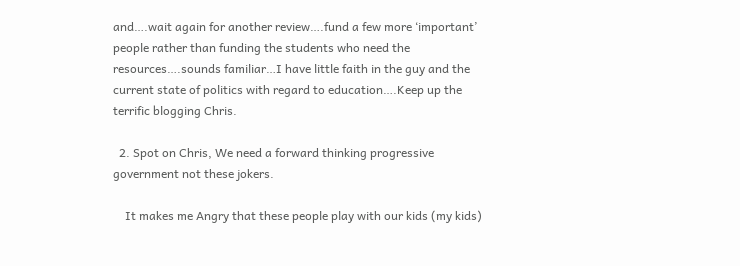and….wait again for another review….fund a few more ‘important’ people rather than funding the students who need the resources….sounds familiar…I have little faith in the guy and the current state of politics with regard to education….Keep up the terrific blogging Chris.

  2. Spot on Chris, We need a forward thinking progressive government not these jokers.

    It makes me Angry that these people play with our kids (my kids)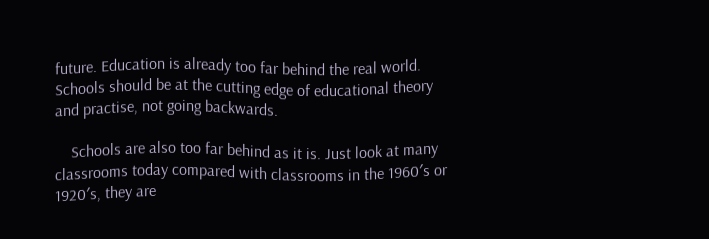future. Education is already too far behind the real world. Schools should be at the cutting edge of educational theory and practise, not going backwards.

    Schools are also too far behind as it is. Just look at many classrooms today compared with classrooms in the 1960′s or 1920′s, they are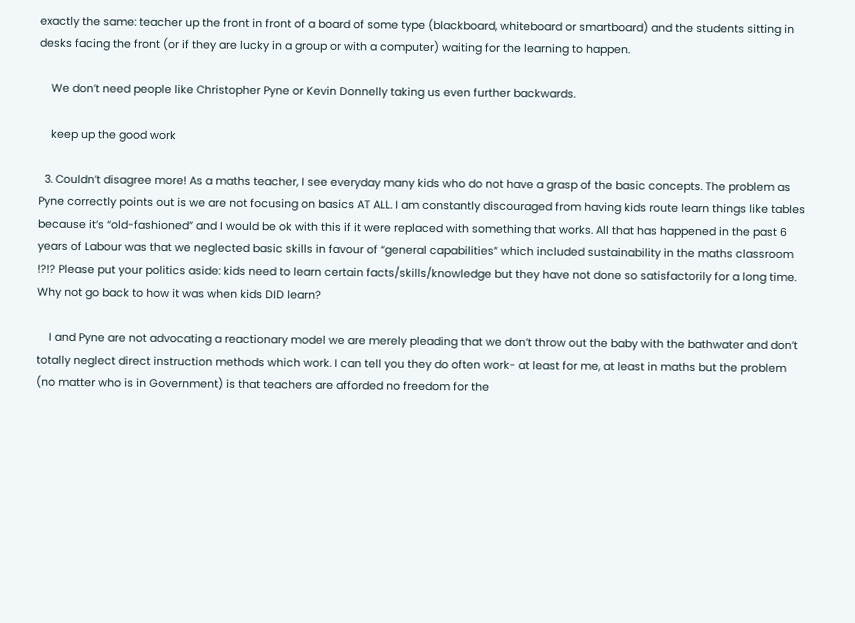exactly the same: teacher up the front in front of a board of some type (blackboard, whiteboard or smartboard) and the students sitting in desks facing the front (or if they are lucky in a group or with a computer) waiting for the learning to happen.

    We don’t need people like Christopher Pyne or Kevin Donnelly taking us even further backwards.

    keep up the good work

  3. Couldn’t disagree more! As a maths teacher, I see everyday many kids who do not have a grasp of the basic concepts. The problem as Pyne correctly points out is we are not focusing on basics AT ALL. I am constantly discouraged from having kids route learn things like tables because it’s “old-fashioned” and I would be ok with this if it were replaced with something that works. All that has happened in the past 6 years of Labour was that we neglected basic skills in favour of “general capabilities” which included sustainability in the maths classroom !?!? Please put your politics aside: kids need to learn certain facts/skills/knowledge but they have not done so satisfactorily for a long time. Why not go back to how it was when kids DID learn?

    I and Pyne are not advocating a reactionary model we are merely pleading that we don’t throw out the baby with the bathwater and don’t totally neglect direct instruction methods which work. I can tell you they do often work- at least for me, at least in maths but the problem (no matter who is in Government) is that teachers are afforded no freedom for the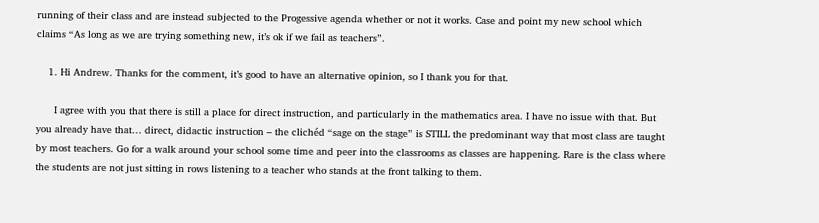running of their class and are instead subjected to the Progessive agenda whether or not it works. Case and point my new school which claims “As long as we are trying something new, it’s ok if we fail as teachers”.

    1. Hi Andrew. Thanks for the comment, it’s good to have an alternative opinion, so I thank you for that.

      I agree with you that there is still a place for direct instruction, and particularly in the mathematics area. I have no issue with that. But you already have that… direct, didactic instruction – the clichéd “sage on the stage” is STILL the predominant way that most class are taught by most teachers. Go for a walk around your school some time and peer into the classrooms as classes are happening. Rare is the class where the students are not just sitting in rows listening to a teacher who stands at the front talking to them.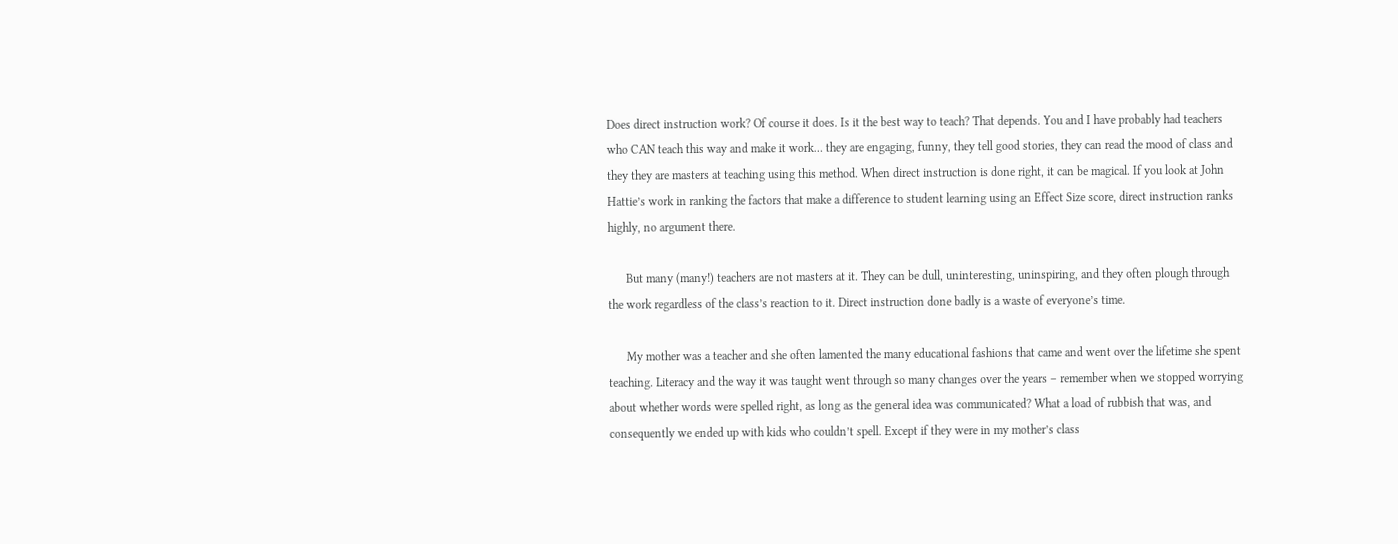Does direct instruction work? Of course it does. Is it the best way to teach? That depends. You and I have probably had teachers who CAN teach this way and make it work… they are engaging, funny, they tell good stories, they can read the mood of class and they they are masters at teaching using this method. When direct instruction is done right, it can be magical. If you look at John Hattie’s work in ranking the factors that make a difference to student learning using an Effect Size score, direct instruction ranks highly, no argument there.

      But many (many!) teachers are not masters at it. They can be dull, uninteresting, uninspiring, and they often plough through the work regardless of the class’s reaction to it. Direct instruction done badly is a waste of everyone’s time.

      My mother was a teacher and she often lamented the many educational fashions that came and went over the lifetime she spent teaching. Literacy and the way it was taught went through so many changes over the years – remember when we stopped worrying about whether words were spelled right, as long as the general idea was communicated? What a load of rubbish that was, and consequently we ended up with kids who couldn’t spell. Except if they were in my mother’s class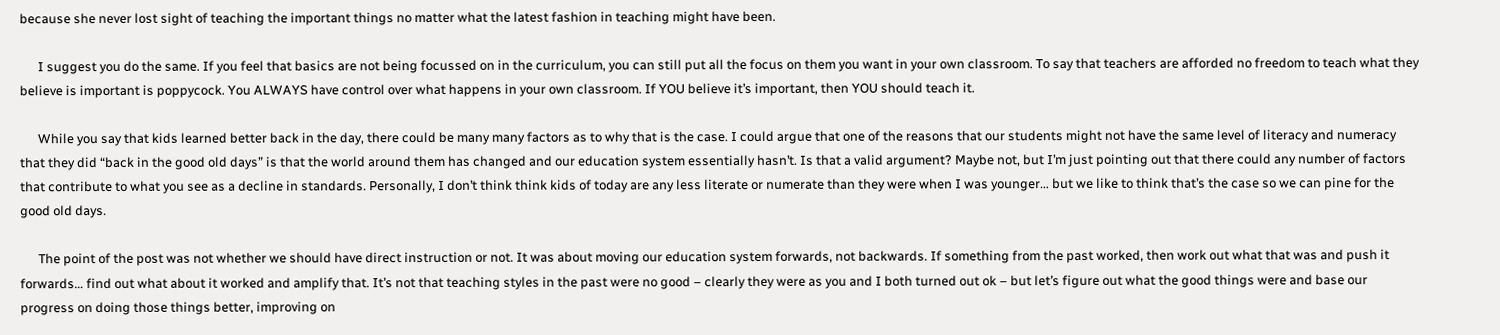because she never lost sight of teaching the important things no matter what the latest fashion in teaching might have been.

      I suggest you do the same. If you feel that basics are not being focussed on in the curriculum, you can still put all the focus on them you want in your own classroom. To say that teachers are afforded no freedom to teach what they believe is important is poppycock. You ALWAYS have control over what happens in your own classroom. If YOU believe it’s important, then YOU should teach it.

      While you say that kids learned better back in the day, there could be many many factors as to why that is the case. I could argue that one of the reasons that our students might not have the same level of literacy and numeracy that they did “back in the good old days” is that the world around them has changed and our education system essentially hasn’t. Is that a valid argument? Maybe not, but I’m just pointing out that there could any number of factors that contribute to what you see as a decline in standards. Personally, I don’t think think kids of today are any less literate or numerate than they were when I was younger… but we like to think that’s the case so we can pine for the good old days.

      The point of the post was not whether we should have direct instruction or not. It was about moving our education system forwards, not backwards. If something from the past worked, then work out what that was and push it forwards… find out what about it worked and amplify that. It’s not that teaching styles in the past were no good – clearly they were as you and I both turned out ok – but let’s figure out what the good things were and base our progress on doing those things better, improving on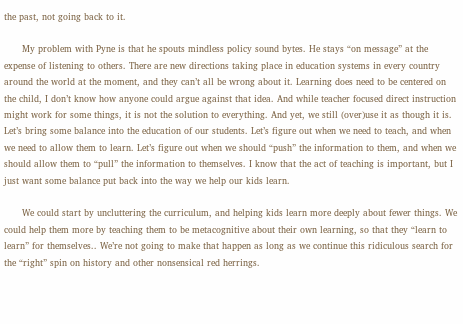the past, not going back to it.

      My problem with Pyne is that he spouts mindless policy sound bytes. He stays “on message” at the expense of listening to others. There are new directions taking place in education systems in every country around the world at the moment, and they can’t all be wrong about it. Learning does need to be centered on the child, I don’t know how anyone could argue against that idea. And while teacher focused direct instruction might work for some things, it is not the solution to everything. And yet, we still (over)use it as though it is. Let’s bring some balance into the education of our students. Let’s figure out when we need to teach, and when we need to allow them to learn. Let’s figure out when we should “push” the information to them, and when we should allow them to “pull” the information to themselves. I know that the act of teaching is important, but I just want some balance put back into the way we help our kids learn.

      We could start by uncluttering the curriculum, and helping kids learn more deeply about fewer things. We could help them more by teaching them to be metacognitive about their own learning, so that they “learn to learn” for themselves.. We’re not going to make that happen as long as we continue this ridiculous search for the “right” spin on history and other nonsensical red herrings.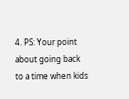4. PS: Your point about going back to a time when kids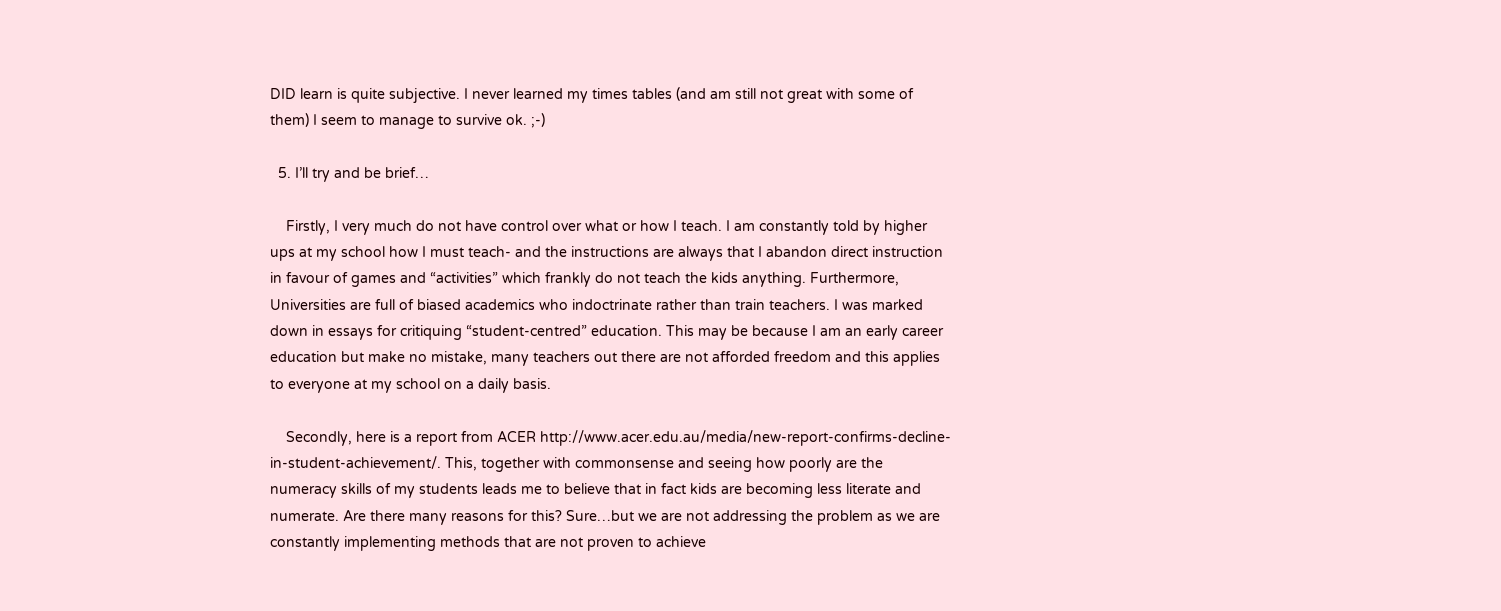DID learn is quite subjective. I never learned my times tables (and am still not great with some of them) I seem to manage to survive ok. ;-)

  5. I’ll try and be brief…

    Firstly, I very much do not have control over what or how I teach. I am constantly told by higher ups at my school how I must teach- and the instructions are always that I abandon direct instruction in favour of games and “activities” which frankly do not teach the kids anything. Furthermore, Universities are full of biased academics who indoctrinate rather than train teachers. I was marked down in essays for critiquing “student-centred” education. This may be because I am an early career education but make no mistake, many teachers out there are not afforded freedom and this applies to everyone at my school on a daily basis.

    Secondly, here is a report from ACER http://www.acer.edu.au/media/new-report-confirms-decline-in-student-achievement/. This, together with commonsense and seeing how poorly are the numeracy skills of my students leads me to believe that in fact kids are becoming less literate and numerate. Are there many reasons for this? Sure…but we are not addressing the problem as we are constantly implementing methods that are not proven to achieve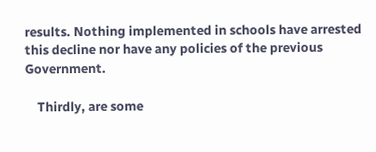results. Nothing implemented in schools have arrested this decline nor have any policies of the previous Government.

    Thirdly, are some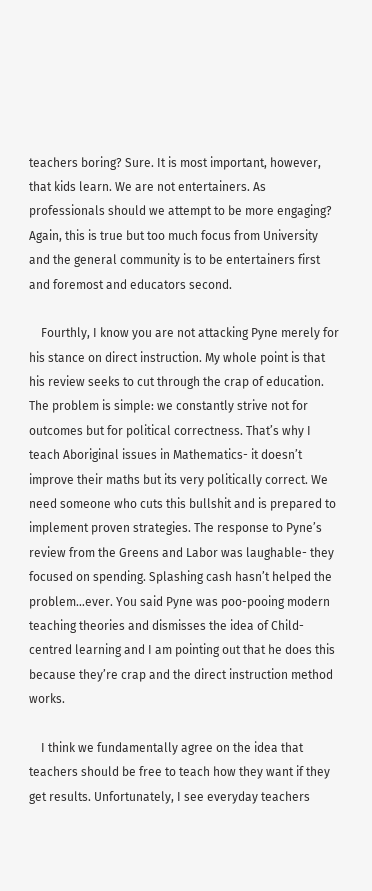teachers boring? Sure. It is most important, however, that kids learn. We are not entertainers. As professionals should we attempt to be more engaging? Again, this is true but too much focus from University and the general community is to be entertainers first and foremost and educators second.

    Fourthly, I know you are not attacking Pyne merely for his stance on direct instruction. My whole point is that his review seeks to cut through the crap of education. The problem is simple: we constantly strive not for outcomes but for political correctness. That’s why I teach Aboriginal issues in Mathematics- it doesn’t improve their maths but its very politically correct. We need someone who cuts this bullshit and is prepared to implement proven strategies. The response to Pyne’s review from the Greens and Labor was laughable- they focused on spending. Splashing cash hasn’t helped the problem…ever. You said Pyne was poo-pooing modern teaching theories and dismisses the idea of Child-centred learning and I am pointing out that he does this because they’re crap and the direct instruction method works.

    I think we fundamentally agree on the idea that teachers should be free to teach how they want if they get results. Unfortunately, I see everyday teachers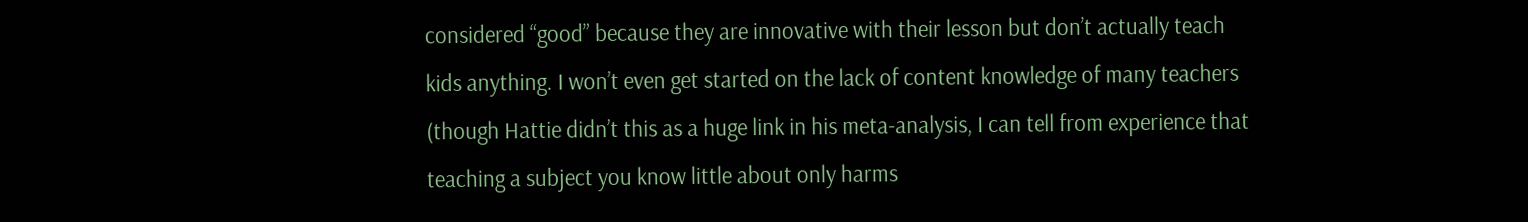considered “good” because they are innovative with their lesson but don’t actually teach kids anything. I won’t even get started on the lack of content knowledge of many teachers (though Hattie didn’t this as a huge link in his meta-analysis, I can tell from experience that teaching a subject you know little about only harms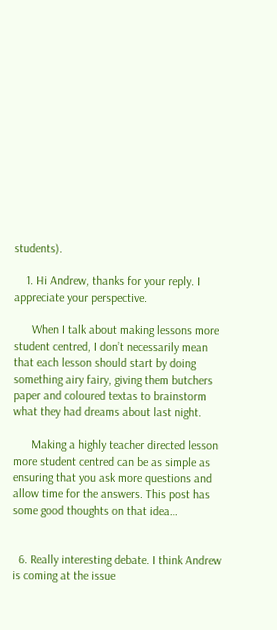students).

    1. Hi Andrew, thanks for your reply. I appreciate your perspective.

      When I talk about making lessons more student centred, I don’t necessarily mean that each lesson should start by doing something airy fairy, giving them butchers paper and coloured textas to brainstorm what they had dreams about last night.

      Making a highly teacher directed lesson more student centred can be as simple as ensuring that you ask more questions and allow time for the answers. This post has some good thoughts on that idea…


  6. Really interesting debate. I think Andrew is coming at the issue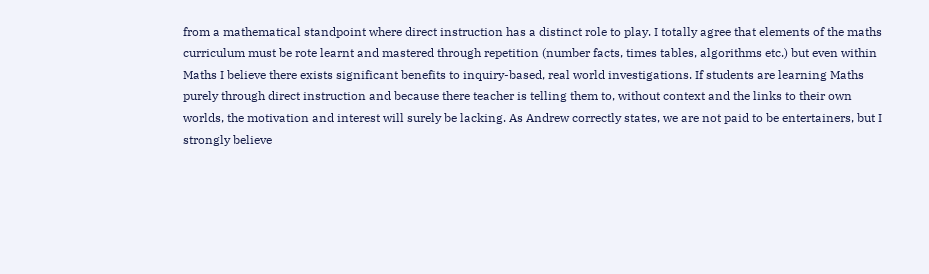from a mathematical standpoint where direct instruction has a distinct role to play. I totally agree that elements of the maths curriculum must be rote learnt and mastered through repetition (number facts, times tables, algorithms etc.) but even within Maths I believe there exists significant benefits to inquiry-based, real world investigations. If students are learning Maths purely through direct instruction and because there teacher is telling them to, without context and the links to their own worlds, the motivation and interest will surely be lacking. As Andrew correctly states, we are not paid to be entertainers, but I strongly believe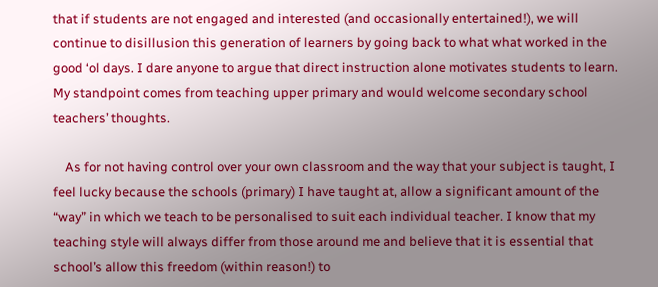that if students are not engaged and interested (and occasionally entertained!), we will continue to disillusion this generation of learners by going back to what what worked in the good ‘ol days. I dare anyone to argue that direct instruction alone motivates students to learn. My standpoint comes from teaching upper primary and would welcome secondary school teachers’ thoughts.

    As for not having control over your own classroom and the way that your subject is taught, I feel lucky because the schools (primary) I have taught at, allow a significant amount of the “way” in which we teach to be personalised to suit each individual teacher. I know that my teaching style will always differ from those around me and believe that it is essential that school’s allow this freedom (within reason!) to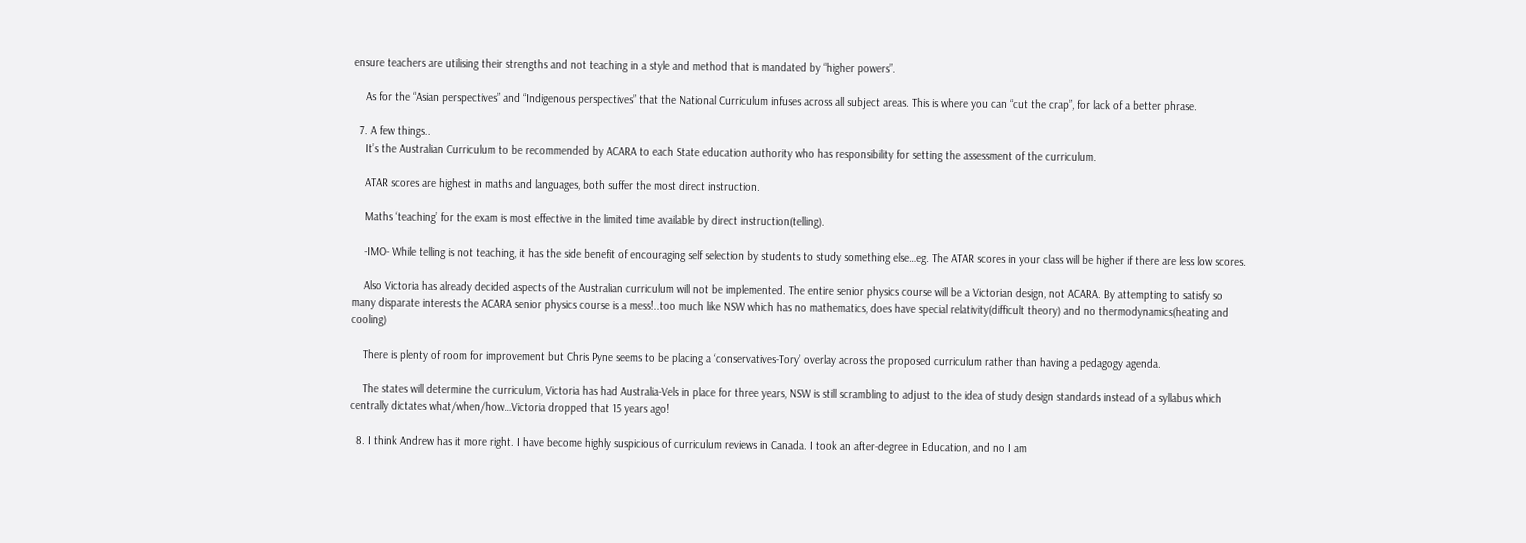ensure teachers are utilising their strengths and not teaching in a style and method that is mandated by “higher powers”.

    As for the “Asian perspectives” and “Indigenous perspectives” that the National Curriculum infuses across all subject areas. This is where you can “cut the crap”, for lack of a better phrase.

  7. A few things..
    It’s the Australian Curriculum to be recommended by ACARA to each State education authority who has responsibility for setting the assessment of the curriculum.

    ATAR scores are highest in maths and languages, both suffer the most direct instruction.

    Maths ‘teaching’ for the exam is most effective in the limited time available by direct instruction(telling).

    -IMO- While telling is not teaching, it has the side benefit of encouraging self selection by students to study something else…eg. The ATAR scores in your class will be higher if there are less low scores.

    Also Victoria has already decided aspects of the Australian curriculum will not be implemented. The entire senior physics course will be a Victorian design, not ACARA. By attempting to satisfy so many disparate interests the ACARA senior physics course is a mess!..too much like NSW which has no mathematics, does have special relativity(difficult theory) and no thermodynamics(heating and cooling)

    There is plenty of room for improvement but Chris Pyne seems to be placing a ‘conservatives-Tory’ overlay across the proposed curriculum rather than having a pedagogy agenda.

    The states will determine the curriculum, Victoria has had Australia-Vels in place for three years, NSW is still scrambling to adjust to the idea of study design standards instead of a syllabus which centrally dictates what/when/how…Victoria dropped that 15 years ago!

  8. I think Andrew has it more right. I have become highly suspicious of curriculum reviews in Canada. I took an after-degree in Education, and no I am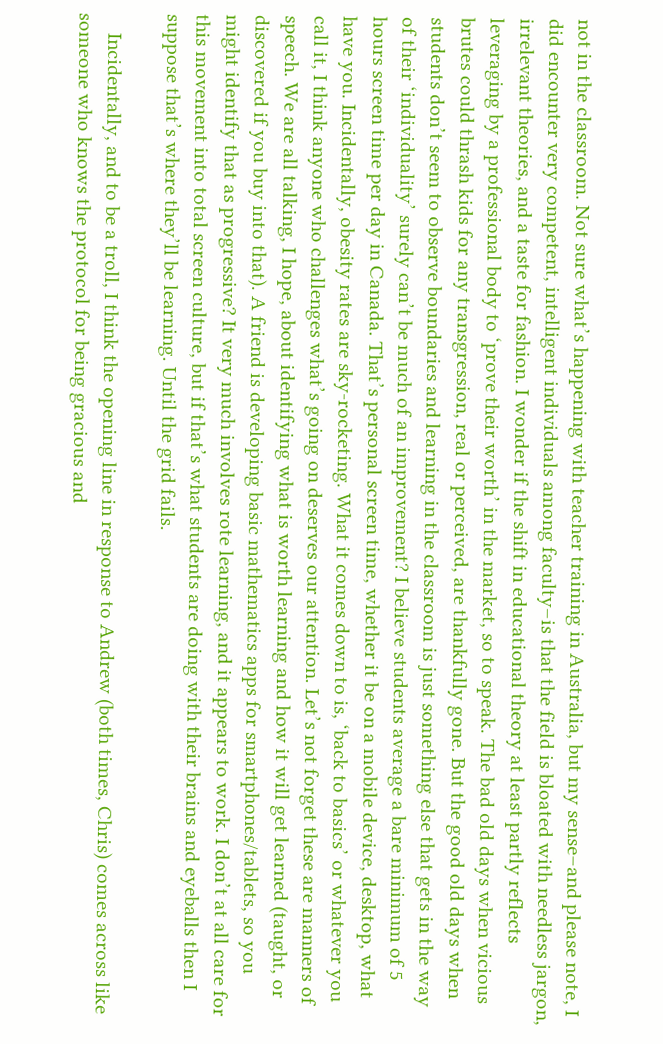not in the classroom. Not sure what’s happening with teacher training in Australia, but my sense–and please note, I did encounter very competent, intelligent individuals among faculty–is that the field is bloated with needless jargon, irrelevant theories, and a taste for fashion. I wonder if the shift in educational theory at least partly reflects leveraging by a professional body to ‘prove their worth’ in the market, so to speak. The bad old days when vicious brutes could thrash kids for any transgression, real or perceived, are thankfully gone. But the good old days when students don’t seem to observe boundaries and learning in the classroom is just something else that gets in the way of their ‘individuality’ surely can’t be much of an improvement? I believe students average a bare minimum of 5 hours screen time per day in Canada. That’s personal screen time, whether it be on a mobile device, desktop, what have you. Incidentally, obesity rates are sky-rocketing. What it comes down to is, ‘back to basics’ or whatever you call it, I think anyone who challenges what’s going on deserves our attention. Let’s not forget these are manners of speech. We are all talking, I hope, about identifying what is worth learning and how it will get learned (taught, or discovered if you buy into that). A friend is developing basic mathematics apps for smartphones/tablets, so you might identify that as progressive? It very much involves rote learning, and it appears to work. I don’t at all care for this movement into total screen culture, but if that’s what students are doing with their brains and eyeballs then I suppose that’s where they’ll be learning. Until the grid fails.

    Incidentally, and to be a troll, I think the opening line in response to Andrew (both times, Chris) comes across like someone who knows the protocol for being gracious and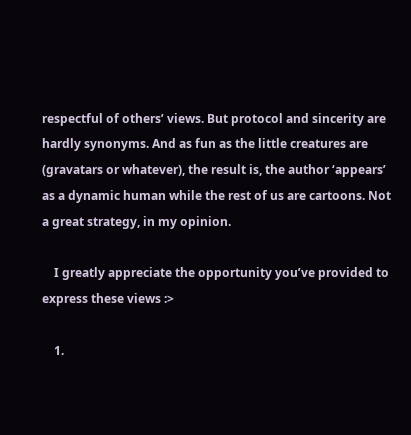respectful of others’ views. But protocol and sincerity are hardly synonyms. And as fun as the little creatures are (gravatars or whatever), the result is, the author ‘appears’ as a dynamic human while the rest of us are cartoons. Not a great strategy, in my opinion.

    I greatly appreciate the opportunity you’ve provided to express these views :>

    1.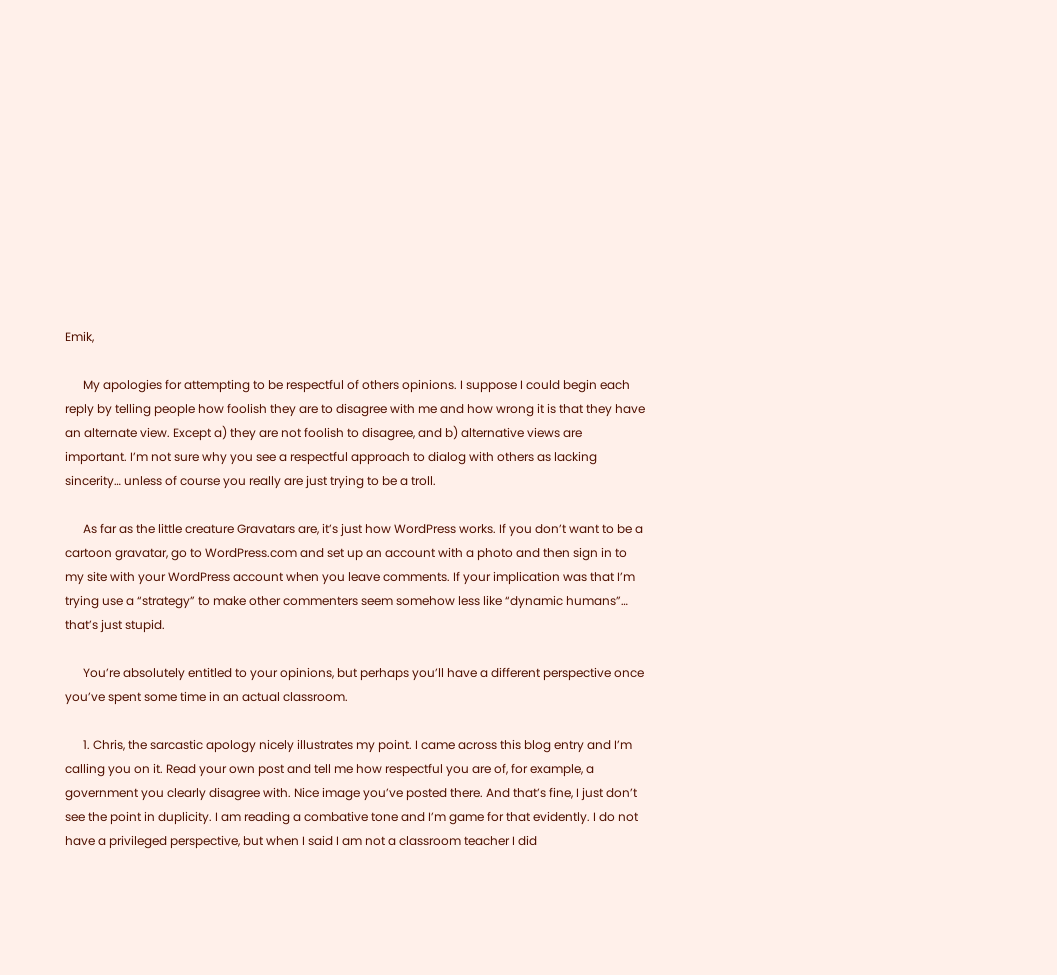Emik,

      My apologies for attempting to be respectful of others opinions. I suppose I could begin each reply by telling people how foolish they are to disagree with me and how wrong it is that they have an alternate view. Except a) they are not foolish to disagree, and b) alternative views are important. I’m not sure why you see a respectful approach to dialog with others as lacking sincerity… unless of course you really are just trying to be a troll.

      As far as the little creature Gravatars are, it’s just how WordPress works. If you don’t want to be a cartoon gravatar, go to WordPress.com and set up an account with a photo and then sign in to my site with your WordPress account when you leave comments. If your implication was that I’m trying use a “strategy” to make other commenters seem somehow less like “dynamic humans”… that’s just stupid.

      You’re absolutely entitled to your opinions, but perhaps you’ll have a different perspective once you’ve spent some time in an actual classroom.

      1. Chris, the sarcastic apology nicely illustrates my point. I came across this blog entry and I’m calling you on it. Read your own post and tell me how respectful you are of, for example, a government you clearly disagree with. Nice image you’ve posted there. And that’s fine, I just don’t see the point in duplicity. I am reading a combative tone and I’m game for that evidently. I do not have a privileged perspective, but when I said I am not a classroom teacher I did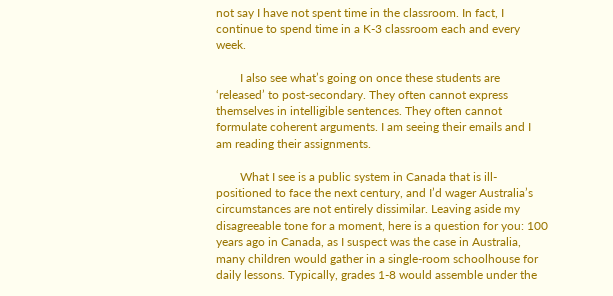not say I have not spent time in the classroom. In fact, I continue to spend time in a K-3 classroom each and every week.

        I also see what’s going on once these students are ‘released’ to post-secondary. They often cannot express themselves in intelligible sentences. They often cannot formulate coherent arguments. I am seeing their emails and I am reading their assignments.

        What I see is a public system in Canada that is ill-positioned to face the next century, and I’d wager Australia’s circumstances are not entirely dissimilar. Leaving aside my disagreeable tone for a moment, here is a question for you: 100 years ago in Canada, as I suspect was the case in Australia, many children would gather in a single-room schoolhouse for daily lessons. Typically, grades 1-8 would assemble under the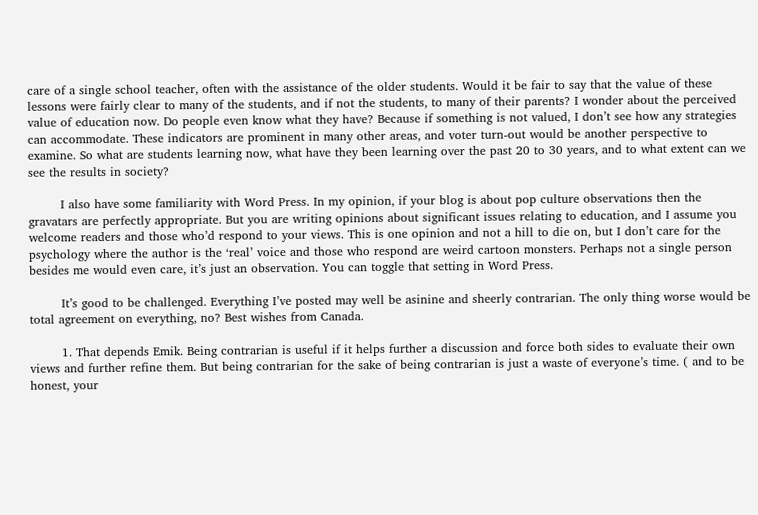care of a single school teacher, often with the assistance of the older students. Would it be fair to say that the value of these lessons were fairly clear to many of the students, and if not the students, to many of their parents? I wonder about the perceived value of education now. Do people even know what they have? Because if something is not valued, I don’t see how any strategies can accommodate. These indicators are prominent in many other areas, and voter turn-out would be another perspective to examine. So what are students learning now, what have they been learning over the past 20 to 30 years, and to what extent can we see the results in society?

        I also have some familiarity with Word Press. In my opinion, if your blog is about pop culture observations then the gravatars are perfectly appropriate. But you are writing opinions about significant issues relating to education, and I assume you welcome readers and those who’d respond to your views. This is one opinion and not a hill to die on, but I don’t care for the psychology where the author is the ‘real’ voice and those who respond are weird cartoon monsters. Perhaps not a single person besides me would even care, it’s just an observation. You can toggle that setting in Word Press.

        It’s good to be challenged. Everything I’ve posted may well be asinine and sheerly contrarian. The only thing worse would be total agreement on everything, no? Best wishes from Canada.

        1. That depends Emik. Being contrarian is useful if it helps further a discussion and force both sides to evaluate their own views and further refine them. But being contrarian for the sake of being contrarian is just a waste of everyone’s time. ( and to be honest, your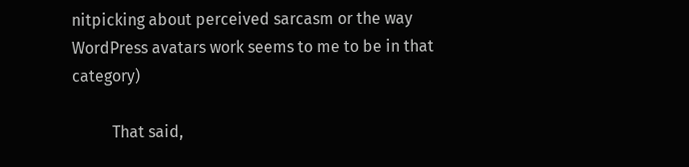nitpicking about perceived sarcasm or the way WordPress avatars work seems to me to be in that category)

          That said,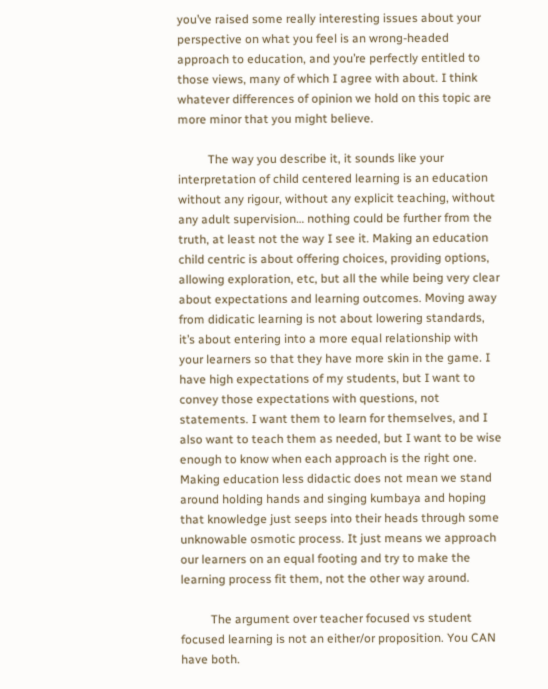you’ve raised some really interesting issues about your perspective on what you feel is an wrong-headed approach to education, and you’re perfectly entitled to those views, many of which I agree with about. I think whatever differences of opinion we hold on this topic are more minor that you might believe.

          The way you describe it, it sounds like your interpretation of child centered learning is an education without any rigour, without any explicit teaching, without any adult supervision… nothing could be further from the truth, at least not the way I see it. Making an education child centric is about offering choices, providing options, allowing exploration, etc, but all the while being very clear about expectations and learning outcomes. Moving away from didicatic learning is not about lowering standards, it’s about entering into a more equal relationship with your learners so that they have more skin in the game. I have high expectations of my students, but I want to convey those expectations with questions, not statements. I want them to learn for themselves, and I also want to teach them as needed, but I want to be wise enough to know when each approach is the right one. Making education less didactic does not mean we stand around holding hands and singing kumbaya and hoping that knowledge just seeps into their heads through some unknowable osmotic process. It just means we approach our learners on an equal footing and try to make the learning process fit them, not the other way around.

          The argument over teacher focused vs student focused learning is not an either/or proposition. You CAN have both.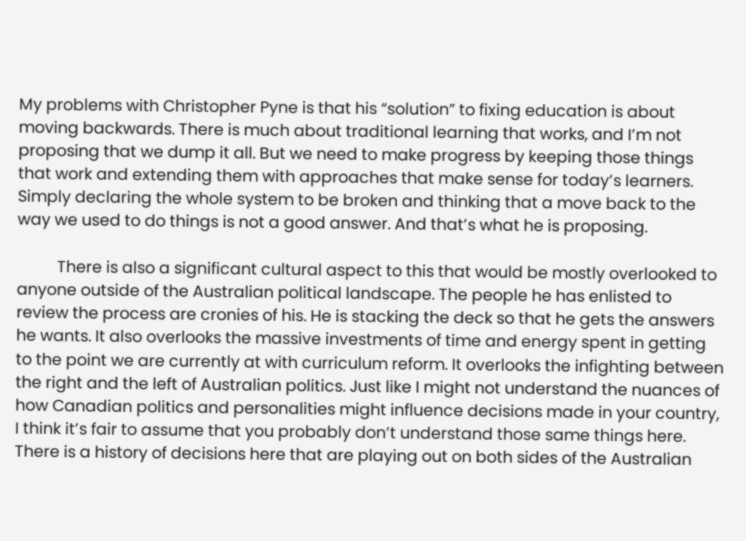My problems with Christopher Pyne is that his “solution” to fixing education is about moving backwards. There is much about traditional learning that works, and I’m not proposing that we dump it all. But we need to make progress by keeping those things that work and extending them with approaches that make sense for today’s learners. Simply declaring the whole system to be broken and thinking that a move back to the way we used to do things is not a good answer. And that’s what he is proposing.

          There is also a significant cultural aspect to this that would be mostly overlooked to anyone outside of the Australian political landscape. The people he has enlisted to review the process are cronies of his. He is stacking the deck so that he gets the answers he wants. It also overlooks the massive investments of time and energy spent in getting to the point we are currently at with curriculum reform. It overlooks the infighting between the right and the left of Australian politics. Just like I might not understand the nuances of how Canadian politics and personalities might influence decisions made in your country, I think it’s fair to assume that you probably don’t understand those same things here. There is a history of decisions here that are playing out on both sides of the Australian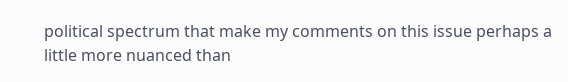political spectrum that make my comments on this issue perhaps a little more nuanced than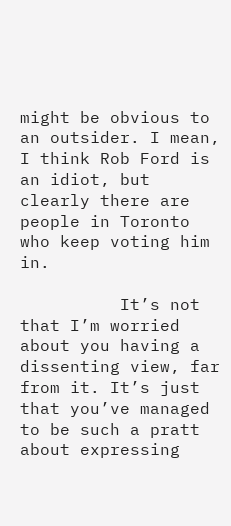might be obvious to an outsider. I mean, I think Rob Ford is an idiot, but clearly there are people in Toronto who keep voting him in.

          It’s not that I’m worried about you having a dissenting view, far from it. It’s just that you’ve managed to be such a pratt about expressing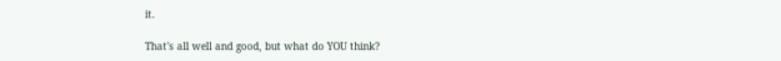it.

That's all well and good, but what do YOU think?